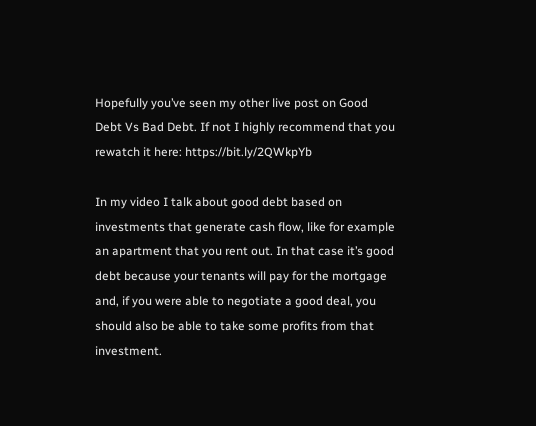Hopefully you’ve seen my other live post on Good Debt Vs Bad Debt. If not I highly recommend that you rewatch it here: https://bit.ly/2QWkpYb

In my video I talk about good debt based on investments that generate cash flow, like for example an apartment that you rent out. In that case it’s good debt because your tenants will pay for the mortgage and, if you were able to negotiate a good deal, you should also be able to take some profits from that investment.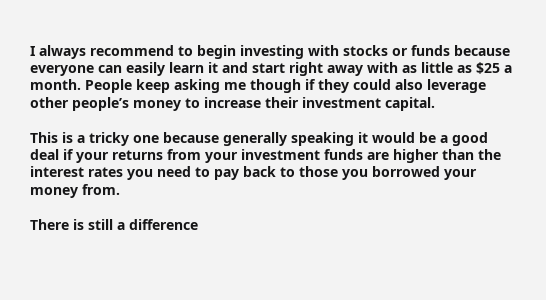I always recommend to begin investing with stocks or funds because everyone can easily learn it and start right away with as little as $25 a month. People keep asking me though if they could also leverage other people’s money to increase their investment capital.

This is a tricky one because generally speaking it would be a good deal if your returns from your investment funds are higher than the interest rates you need to pay back to those you borrowed your money from.

There is still a difference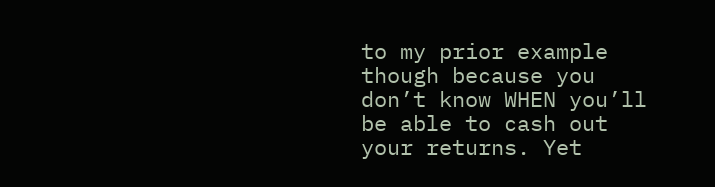to my prior example though because you don’t know WHEN you’ll be able to cash out your returns. Yet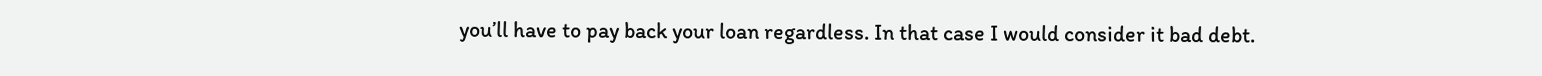you’ll have to pay back your loan regardless. In that case I would consider it bad debt.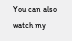You can also watch my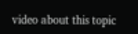video about this topic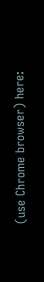(use Chrome browser) here: